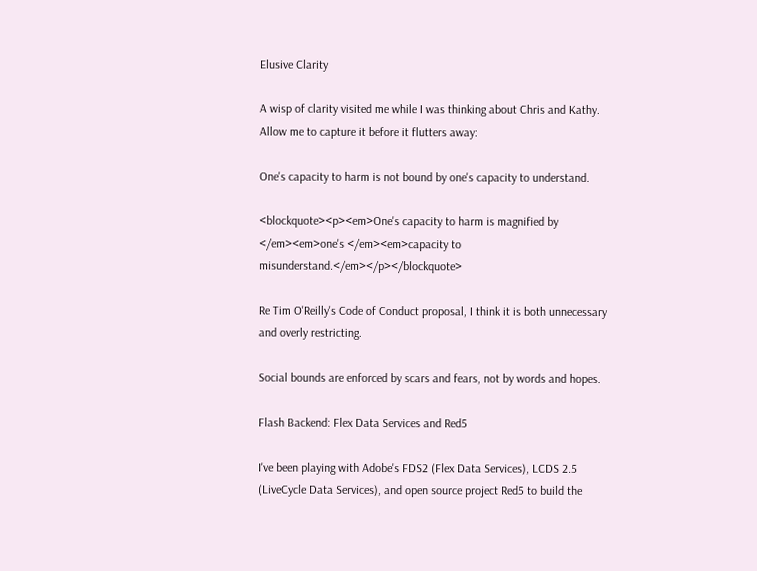Elusive Clarity

A wisp of clarity visited me while I was thinking about Chris and Kathy. Allow me to capture it before it flutters away:

One's capacity to harm is not bound by one's capacity to understand.

<blockquote><p><em>One's capacity to harm is magnified by </em><em>one's </em><em>capacity to misunderstand.</em></p></blockquote>

Re Tim O'Reilly's Code of Conduct proposal, I think it is both unnecessary and overly restricting.

Social bounds are enforced by scars and fears, not by words and hopes.

Flash Backend: Flex Data Services and Red5

I've been playing with Adobe's FDS2 (Flex Data Services), LCDS 2.5 (LiveCycle Data Services), and open source project Red5 to build the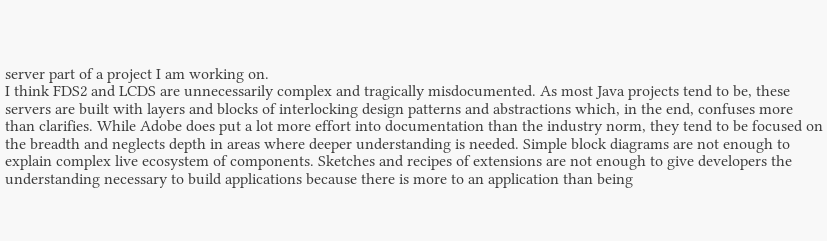server part of a project I am working on.
I think FDS2 and LCDS are unnecessarily complex and tragically misdocumented. As most Java projects tend to be, these servers are built with layers and blocks of interlocking design patterns and abstractions which, in the end, confuses more than clarifies. While Adobe does put a lot more effort into documentation than the industry norm, they tend to be focused on the breadth and neglects depth in areas where deeper understanding is needed. Simple block diagrams are not enough to explain complex live ecosystem of components. Sketches and recipes of extensions are not enough to give developers the understanding necessary to build applications because there is more to an application than being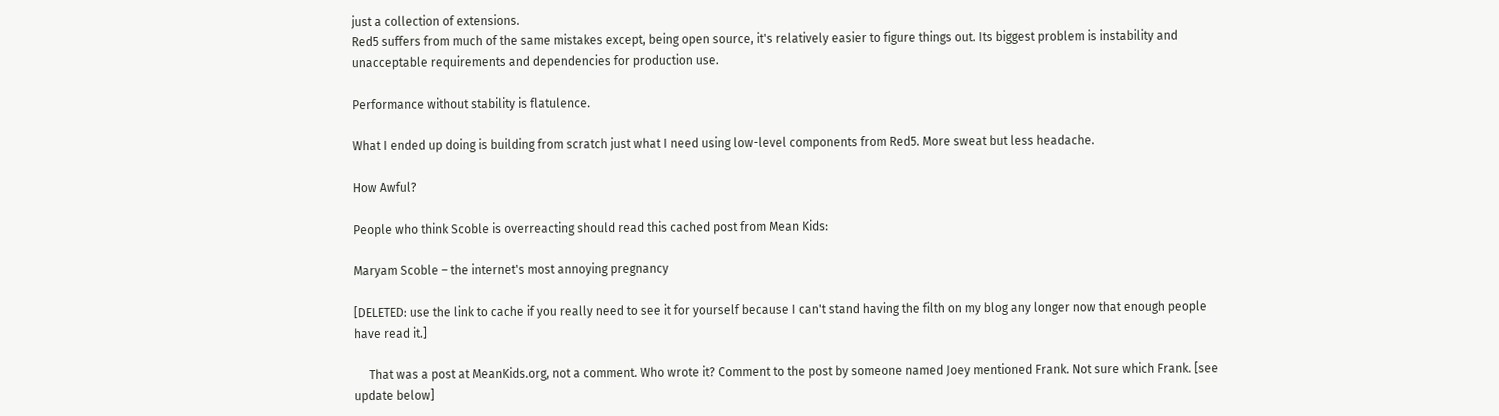just a collection of extensions.
Red5 suffers from much of the same mistakes except, being open source, it's relatively easier to figure things out. Its biggest problem is instability and unacceptable requirements and dependencies for production use.

Performance without stability is flatulence.

What I ended up doing is building from scratch just what I need using low-level components from Red5. More sweat but less headache.

How Awful?

People who think Scoble is overreacting should read this cached post from Mean Kids:

Maryam Scoble – the internet's most annoying pregnancy

[DELETED: use the link to cache if you really need to see it for yourself because I can't stand having the filth on my blog any longer now that enough people have read it.]

     That was a post at MeanKids.org, not a comment. Who wrote it? Comment to the post by someone named Joey mentioned Frank. Not sure which Frank. [see update below]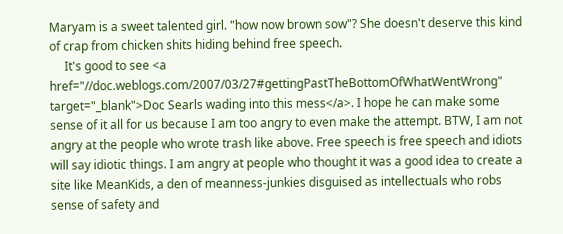Maryam is a sweet talented girl. "how now brown sow"? She doesn't deserve this kind of crap from chicken shits hiding behind free speech.
     It's good to see <a href="//doc.weblogs.com/2007/03/27#gettingPastTheBottomOfWhatWentWrong" target="_blank">Doc Searls wading into this mess</a>. I hope he can make some sense of it all for us because I am too angry to even make the attempt. BTW, I am not angry at the people who wrote trash like above. Free speech is free speech and idiots will say idiotic things. I am angry at people who thought it was a good idea to create a site like MeanKids, a den of meanness-junkies disguised as intellectuals who robs sense of safety and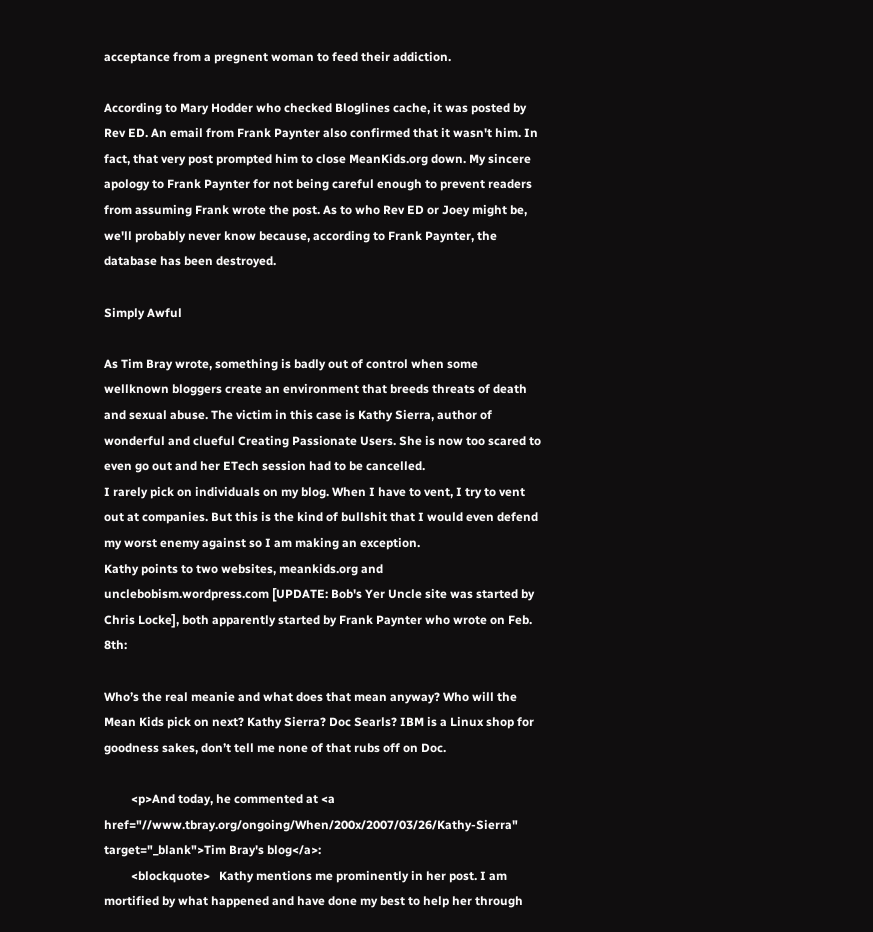acceptance from a pregnent woman to feed their addiction.

According to Mary Hodder who checked Bloglines cache, it was posted by Rev ED. An email from Frank Paynter also confirmed that it wasn't him. In fact, that very post prompted him to close MeanKids.org down. My sincere apology to Frank Paynter for not being careful enough to prevent readers from assuming Frank wrote the post. As to who Rev ED or Joey might be, we'll probably never know because, according to Frank Paynter, the database has been destroyed.

Simply Awful

As Tim Bray wrote, something is badly out of control when some wellknown bloggers create an environment that breeds threats of death and sexual abuse. The victim in this case is Kathy Sierra, author of wonderful and clueful Creating Passionate Users. She is now too scared to even go out and her ETech session had to be cancelled.
I rarely pick on individuals on my blog. When I have to vent, I try to vent out at companies. But this is the kind of bullshit that I would even defend my worst enemy against so I am making an exception.
Kathy points to two websites, meankids.org and unclebobism.wordpress.com [UPDATE: Bob's Yer Uncle site was started by Chris Locke], both apparently started by Frank Paynter who wrote on Feb. 8th:

Who’s the real meanie and what does that mean anyway? Who will the Mean Kids pick on next? Kathy Sierra? Doc Searls? IBM is a Linux shop for goodness sakes, don’t tell me none of that rubs off on Doc.

         <p>And today, he commented at <a href="//www.tbray.org/ongoing/When/200x/2007/03/26/Kathy-Sierra" target="_blank">Tim Bray's blog</a>:
         <blockquote>   Kathy mentions me prominently in her post. I am mortified by what happened and have done my best to help her through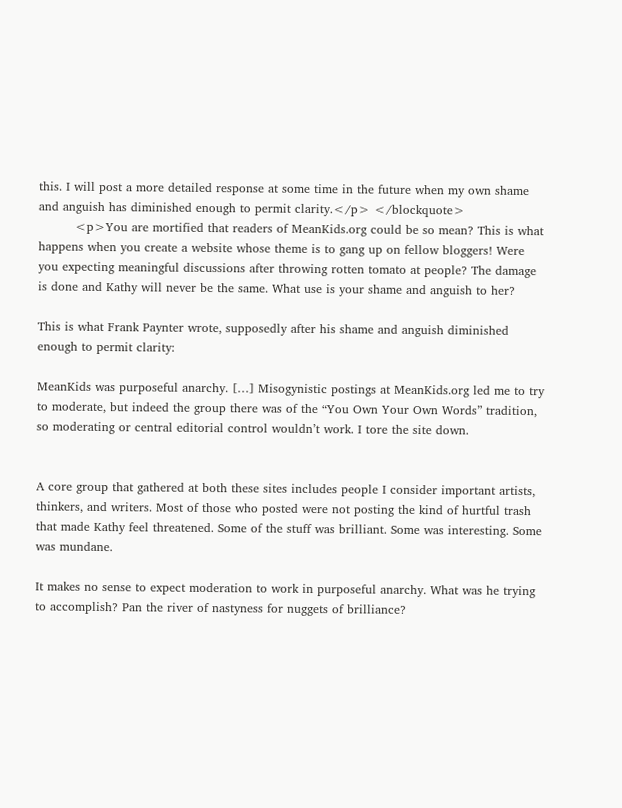this. I will post a more detailed response at some time in the future when my own shame and anguish has diminished enough to permit clarity.</p> </blockquote>
         <p>You are mortified that readers of MeanKids.org could be so mean? This is what happens when you create a website whose theme is to gang up on fellow bloggers! Were you expecting meaningful discussions after throwing rotten tomato at people? The damage is done and Kathy will never be the same. What use is your shame and anguish to her?

This is what Frank Paynter wrote, supposedly after his shame and anguish diminished enough to permit clarity:

MeanKids was purposeful anarchy. […] Misogynistic postings at MeanKids.org led me to try to moderate, but indeed the group there was of the “You Own Your Own Words” tradition, so moderating or central editorial control wouldn’t work. I tore the site down.


A core group that gathered at both these sites includes people I consider important artists, thinkers, and writers. Most of those who posted were not posting the kind of hurtful trash that made Kathy feel threatened. Some of the stuff was brilliant. Some was interesting. Some was mundane.

It makes no sense to expect moderation to work in purposeful anarchy. What was he trying to accomplish? Pan the river of nastyness for nuggets of brilliance?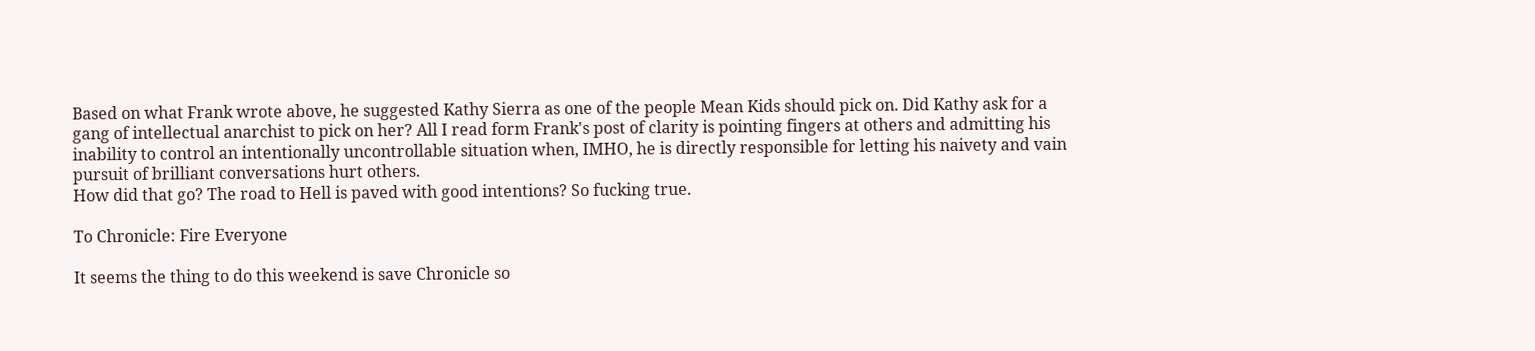Based on what Frank wrote above, he suggested Kathy Sierra as one of the people Mean Kids should pick on. Did Kathy ask for a gang of intellectual anarchist to pick on her? All I read form Frank's post of clarity is pointing fingers at others and admitting his inability to control an intentionally uncontrollable situation when, IMHO, he is directly responsible for letting his naivety and vain pursuit of brilliant conversations hurt others.
How did that go? The road to Hell is paved with good intentions? So fucking true.

To Chronicle: Fire Everyone

It seems the thing to do this weekend is save Chronicle so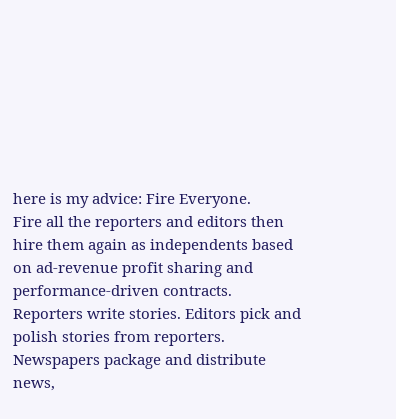here is my advice: Fire Everyone.
Fire all the reporters and editors then hire them again as independents based on ad-revenue profit sharing and performance-driven contracts. Reporters write stories. Editors pick and polish stories from reporters. Newspapers package and distribute news,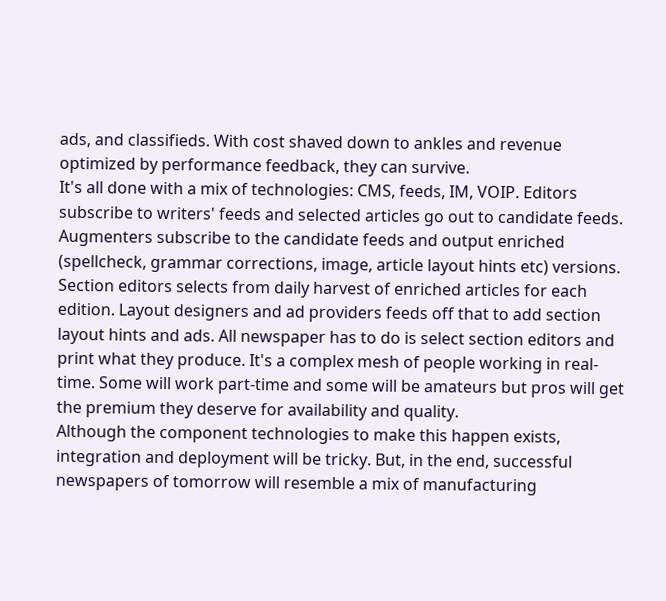ads, and classifieds. With cost shaved down to ankles and revenue optimized by performance feedback, they can survive.
It's all done with a mix of technologies: CMS, feeds, IM, VOIP. Editors subscribe to writers' feeds and selected articles go out to candidate feeds. Augmenters subscribe to the candidate feeds and output enriched (spellcheck, grammar corrections, image, article layout hints etc) versions. Section editors selects from daily harvest of enriched articles for each edition. Layout designers and ad providers feeds off that to add section layout hints and ads. All newspaper has to do is select section editors and print what they produce. It's a complex mesh of people working in real-time. Some will work part-time and some will be amateurs but pros will get the premium they deserve for availability and quality.
Although the component technologies to make this happen exists, integration and deployment will be tricky. But, in the end, successful newspapers of tomorrow will resemble a mix of manufacturing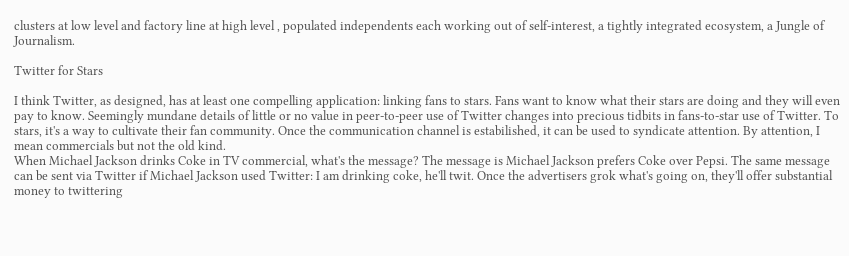clusters at low level and factory line at high level , populated independents each working out of self-interest, a tightly integrated ecosystem, a Jungle of Journalism.

Twitter for Stars

I think Twitter, as designed, has at least one compelling application: linking fans to stars. Fans want to know what their stars are doing and they will even pay to know. Seemingly mundane details of little or no value in peer-to-peer use of Twitter changes into precious tidbits in fans-to-star use of Twitter. To stars, it's a way to cultivate their fan community. Once the communication channel is estabilished, it can be used to syndicate attention. By attention, I mean commercials but not the old kind.
When Michael Jackson drinks Coke in TV commercial, what's the message? The message is Michael Jackson prefers Coke over Pepsi. The same message can be sent via Twitter if Michael Jackson used Twitter: I am drinking coke, he'll twit. Once the advertisers grok what's going on, they'll offer substantial money to twittering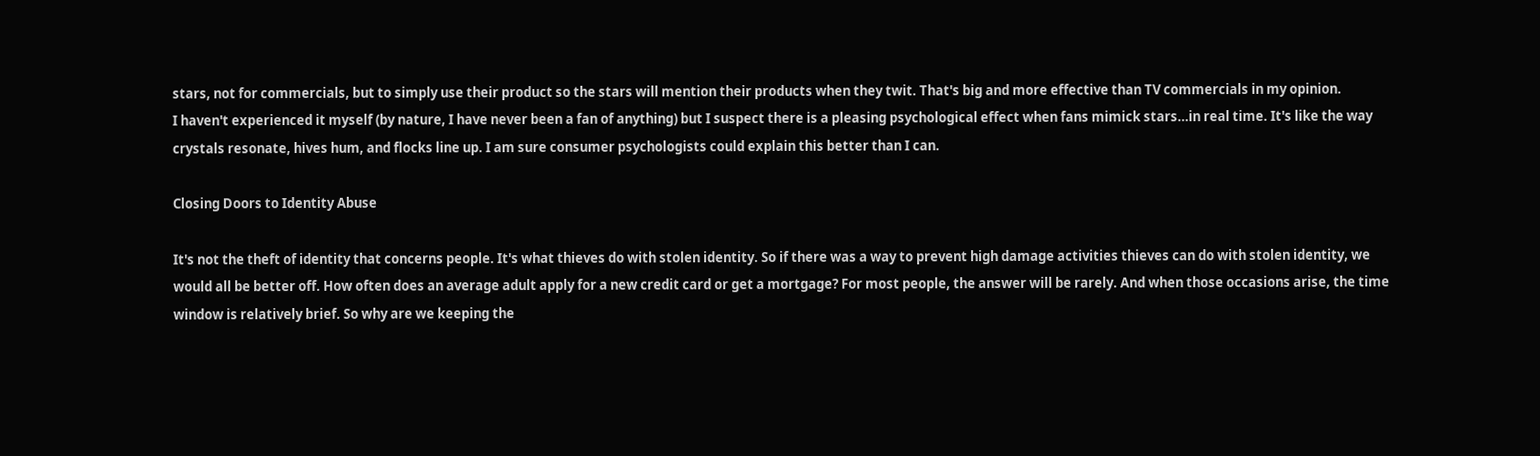stars, not for commercials, but to simply use their product so the stars will mention their products when they twit. That's big and more effective than TV commercials in my opinion.
I haven't experienced it myself (by nature, I have never been a fan of anything) but I suspect there is a pleasing psychological effect when fans mimick stars…in real time. It's like the way crystals resonate, hives hum, and flocks line up. I am sure consumer psychologists could explain this better than I can.

Closing Doors to Identity Abuse

It's not the theft of identity that concerns people. It's what thieves do with stolen identity. So if there was a way to prevent high damage activities thieves can do with stolen identity, we would all be better off. How often does an average adult apply for a new credit card or get a mortgage? For most people, the answer will be rarely. And when those occasions arise, the time window is relatively brief. So why are we keeping the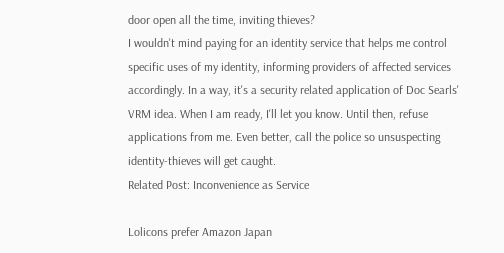door open all the time, inviting thieves?
I wouldn't mind paying for an identity service that helps me control specific uses of my identity, informing providers of affected services accordingly. In a way, it's a security related application of Doc Searls' VRM idea. When I am ready, I'll let you know. Until then, refuse applications from me. Even better, call the police so unsuspecting identity-thieves will get caught.
Related Post: Inconvenience as Service

Lolicons prefer Amazon Japan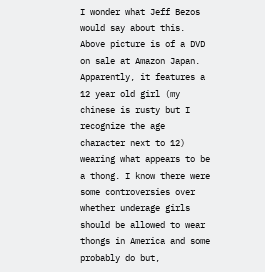I wonder what Jeff Bezos would say about this. Above picture is of a DVD on sale at Amazon Japan. Apparently, it features a 12 year old girl (my chinese is rusty but I recognize the age character next to 12) wearing what appears to be a thong. I know there were some controversies over whether underage girls should be allowed to wear thongs in America and some probably do but,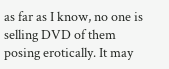as far as I know, no one is selling DVD of them posing erotically. It may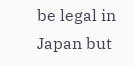be legal in Japan but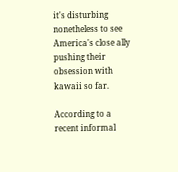it's disturbing nonetheless to see America's close ally pushing their obsession with kawaii so far.

According to a recent informal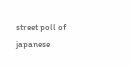street poll of japanese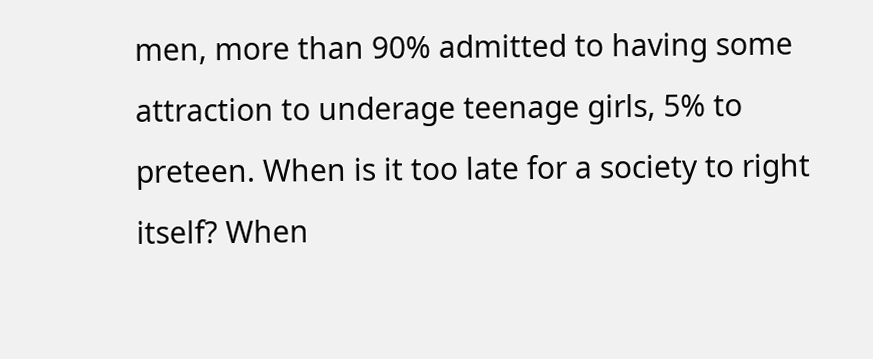men, more than 90% admitted to having some attraction to underage teenage girls, 5% to preteen. When is it too late for a society to right itself? When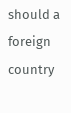should a foreign country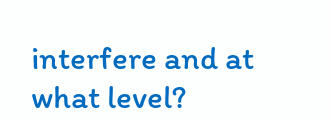interfere and at what level?